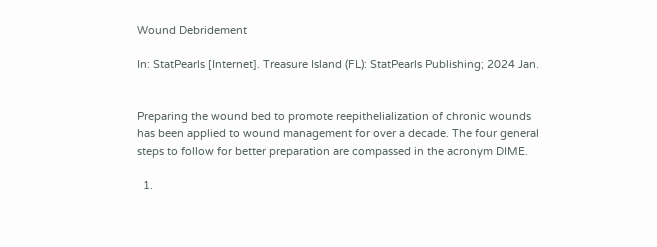Wound Debridement

In: StatPearls [Internet]. Treasure Island (FL): StatPearls Publishing; 2024 Jan.


Preparing the wound bed to promote reepithelialization of chronic wounds has been applied to wound management for over a decade. The four general steps to follow for better preparation are compassed in the acronym DIME.

  1.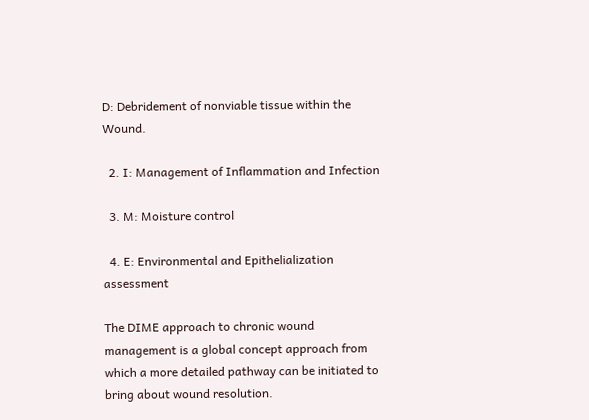D: Debridement of nonviable tissue within the Wound.

  2. I: Management of Inflammation and Infection

  3. M: Moisture control

  4. E: Environmental and Epithelialization assessment

The DIME approach to chronic wound management is a global concept approach from which a more detailed pathway can be initiated to bring about wound resolution.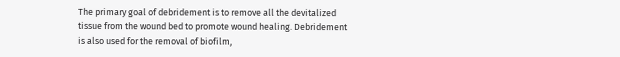The primary goal of debridement is to remove all the devitalized tissue from the wound bed to promote wound healing. Debridement is also used for the removal of biofilm,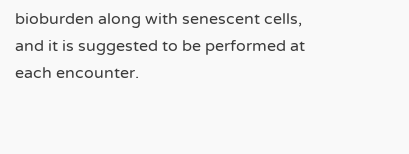bioburden along with senescent cells, and it is suggested to be performed at each encounter.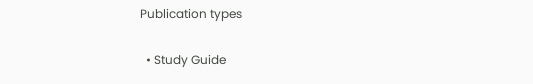Publication types

  • Study Guide